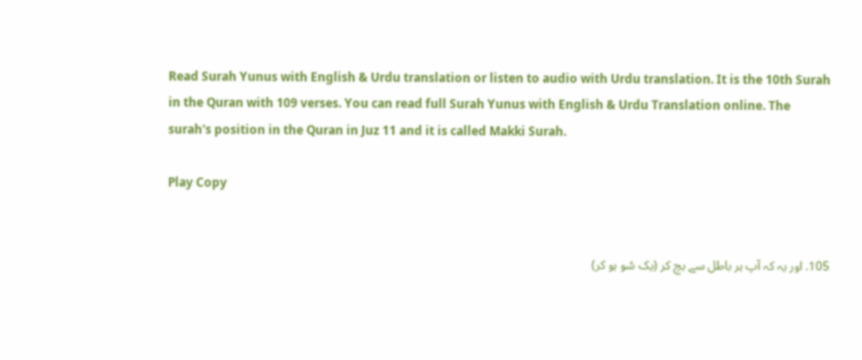Read Surah Yunus with English & Urdu translation or listen to audio with Urdu translation. It is the 10th Surah in the Quran with 109 verses. You can read full Surah Yunus with English & Urdu Translation online. The surah's position in the Quran in Juz 11 and it is called Makki Surah.

Play Copy


105. اور یہ کہ آپ ہر باطل سے بچ کر (یک سُو ہو کر)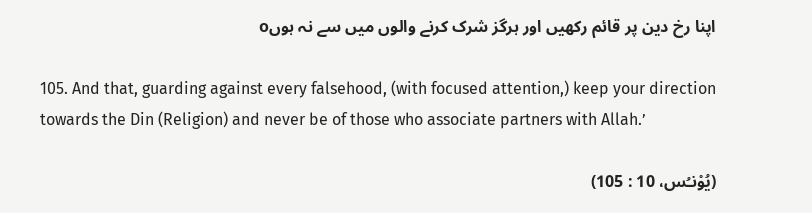اپنا رخ دین پر قائم رکھیں اور ہرگز شرک کرنے والوں میں سے نہ ہوںo

105. And that, guarding against every falsehood, (with focused attention,) keep your direction towards the Din (Religion) and never be of those who associate partners with Allah.’

(يُوْنـُس، 10 : 105)